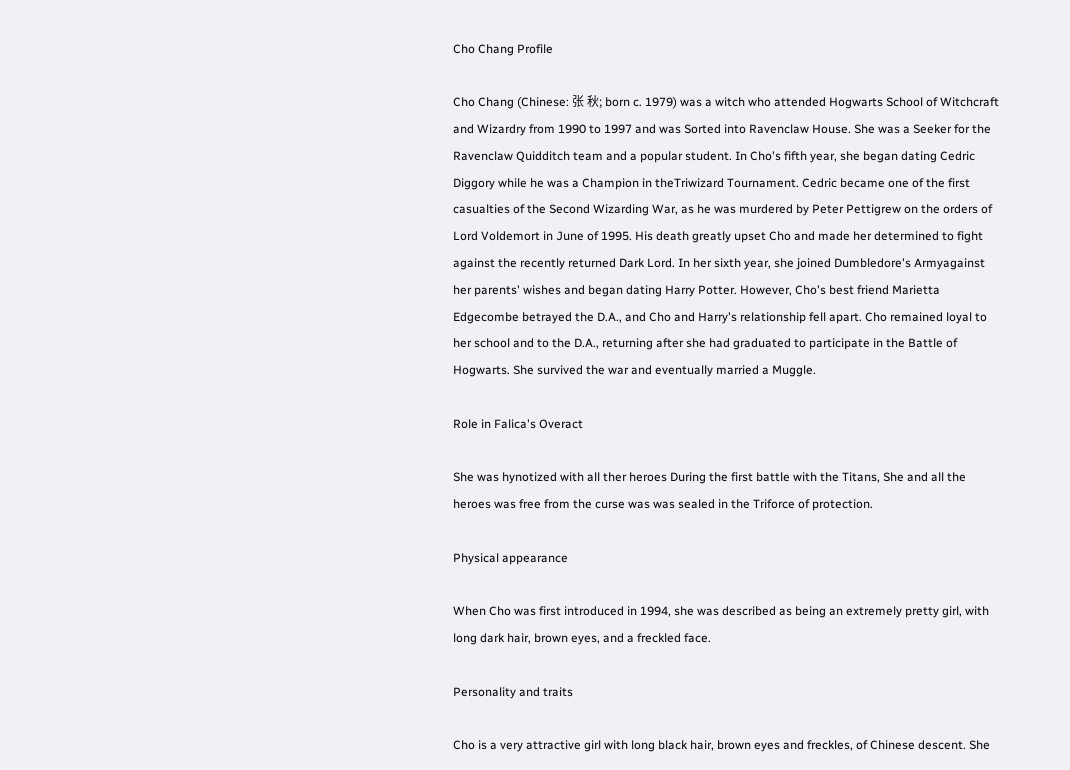Cho Chang Profile

Cho Chang (Chinese: 张 秋; born c. 1979) was a witch who attended Hogwarts School of Witchcraft and Wizardry from 1990 to 1997 and was Sorted into Ravenclaw House. She was a Seeker for the Ravenclaw Quidditch team and a popular student. In Cho's fifth year, she began dating Cedric Diggory while he was a Champion in theTriwizard Tournament. Cedric became one of the first casualties of the Second Wizarding War, as he was murdered by Peter Pettigrew on the orders of Lord Voldemort in June of 1995. His death greatly upset Cho and made her determined to fight against the recently returned Dark Lord. In her sixth year, she joined Dumbledore's Armyagainst her parents' wishes and began dating Harry Potter. However, Cho's best friend Marietta Edgecombe betrayed the D.A., and Cho and Harry's relationship fell apart. Cho remained loyal to her school and to the D.A., returning after she had graduated to participate in the Battle of Hogwarts. She survived the war and eventually married a Muggle.

Role in Falica's Overact

She was hynotized with all ther heroes During the first battle with the Titans, She and all the heroes was free from the curse was was sealed in the Triforce of protection.

Physical appearance

When Cho was first introduced in 1994, she was described as being an extremely pretty girl, with long dark hair, brown eyes, and a freckled face.

Personality and traits

Cho is a very attractive girl with long black hair, brown eyes and freckles, of Chinese descent. She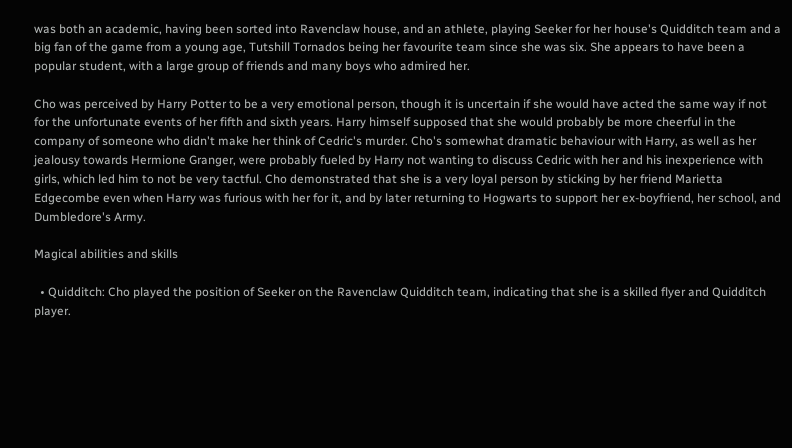was both an academic, having been sorted into Ravenclaw house, and an athlete, playing Seeker for her house's Quidditch team and a big fan of the game from a young age, Tutshill Tornados being her favourite team since she was six. She appears to have been a popular student, with a large group of friends and many boys who admired her.

Cho was perceived by Harry Potter to be a very emotional person, though it is uncertain if she would have acted the same way if not for the unfortunate events of her fifth and sixth years. Harry himself supposed that she would probably be more cheerful in the company of someone who didn't make her think of Cedric's murder. Cho's somewhat dramatic behaviour with Harry, as well as her jealousy towards Hermione Granger, were probably fueled by Harry not wanting to discuss Cedric with her and his inexperience with girls, which led him to not be very tactful. Cho demonstrated that she is a very loyal person by sticking by her friend Marietta Edgecombe even when Harry was furious with her for it, and by later returning to Hogwarts to support her ex-boyfriend, her school, and Dumbledore's Army.

Magical abilities and skills

  • Quidditch: Cho played the position of Seeker on the Ravenclaw Quidditch team, indicating that she is a skilled flyer and Quidditch player.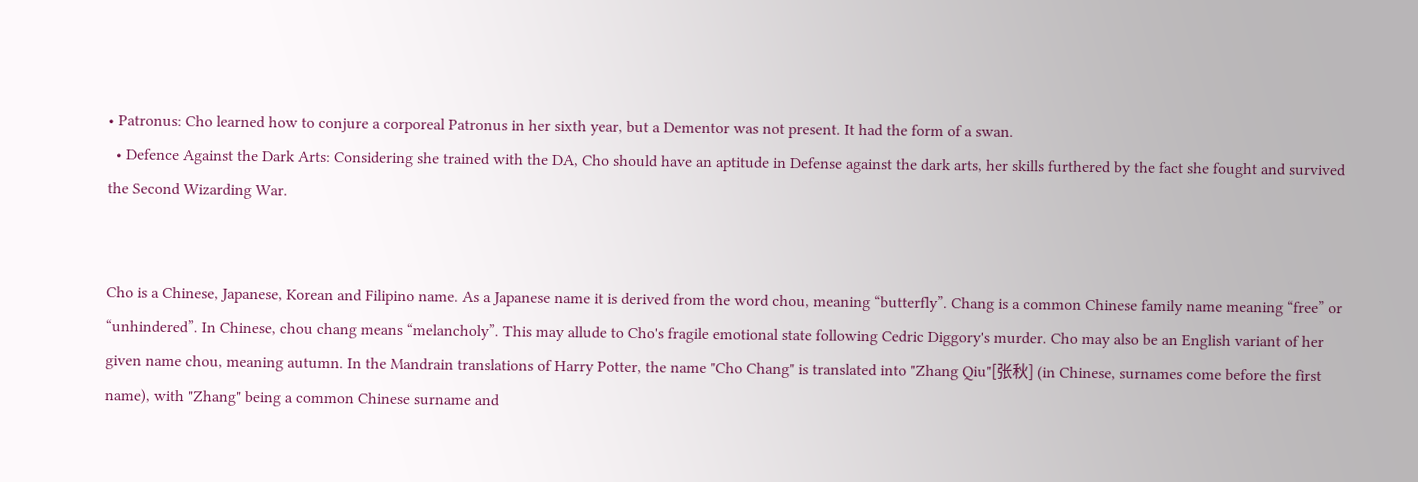• Patronus: Cho learned how to conjure a corporeal Patronus in her sixth year, but a Dementor was not present. It had the form of a swan.
  • Defence Against the Dark Arts: Considering she trained with the DA, Cho should have an aptitude in Defense against the dark arts, her skills furthered by the fact she fought and survived the Second Wizarding War.


Cho is a Chinese, Japanese, Korean and Filipino name. As a Japanese name it is derived from the word chou, meaning “butterfly”. Chang is a common Chinese family name meaning “free” or “unhindered”. In Chinese, chou chang means “melancholy”. This may allude to Cho's fragile emotional state following Cedric Diggory's murder. Cho may also be an English variant of her given name chou, meaning autumn. In the Mandrain translations of Harry Potter, the name "Cho Chang" is translated into "Zhang Qiu"[张秋] (in Chinese, surnames come before the first name), with "Zhang" being a common Chinese surname and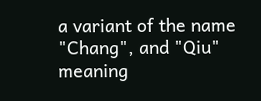a variant of the name "Chang", and "Qiu" meaning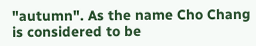"autumn". As the name Cho Chang is considered to be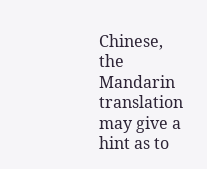Chinese, the Mandarin translation may give a hint as to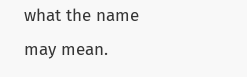what the name may mean.